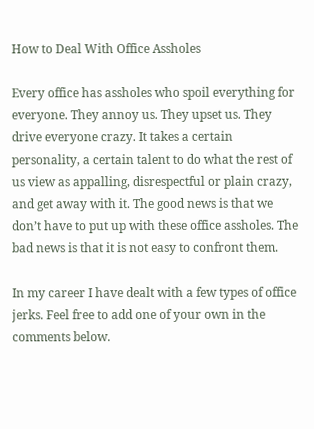How to Deal With Office Assholes

Every office has assholes who spoil everything for everyone. They annoy us. They upset us. They drive everyone crazy. It takes a certain personality, a certain talent to do what the rest of us view as appalling, disrespectful or plain crazy, and get away with it. The good news is that we don’t have to put up with these office assholes. The bad news is that it is not easy to confront them.

In my career I have dealt with a few types of office jerks. Feel free to add one of your own in the comments below.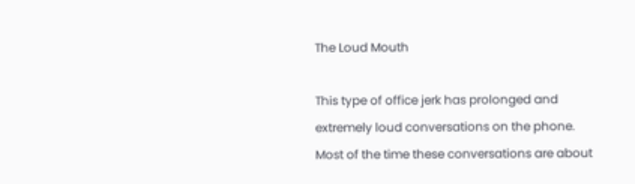The Loud Mouth

This type of office jerk has prolonged and extremely loud conversations on the phone. Most of the time these conversations are about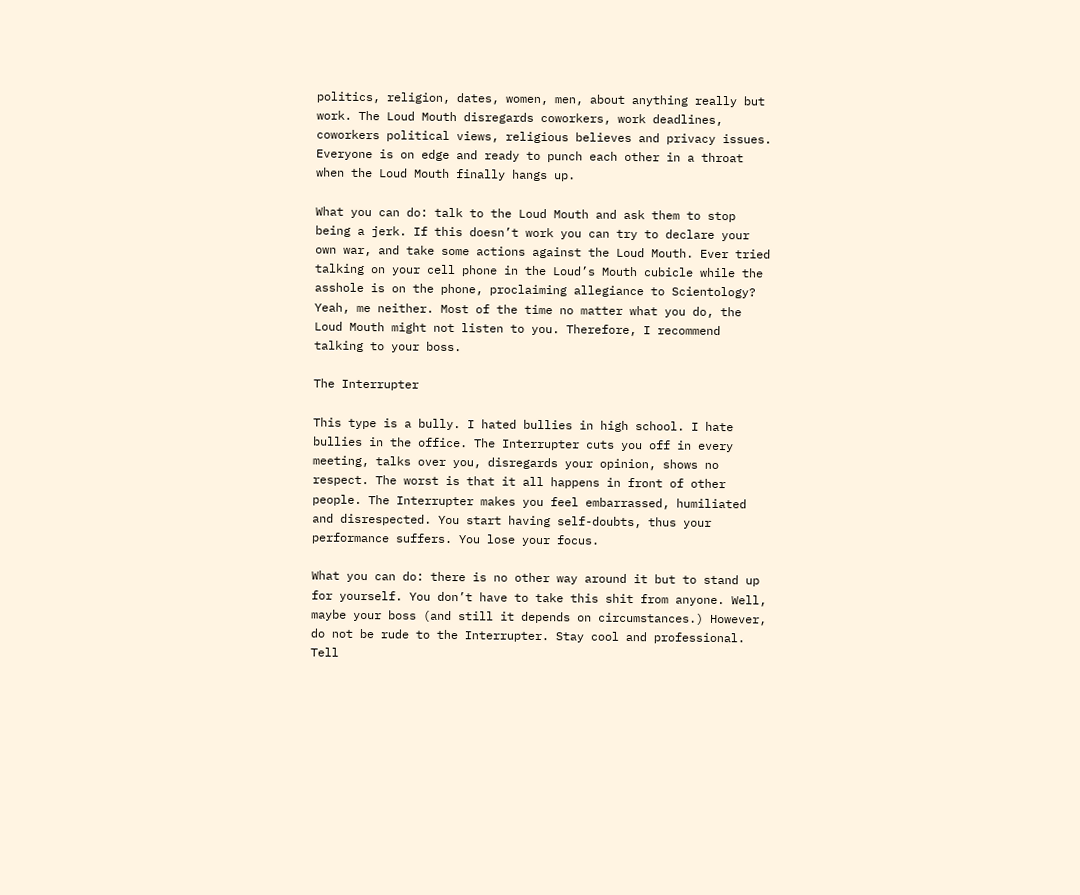politics, religion, dates, women, men, about anything really but work. The Loud Mouth disregards coworkers, work deadlines, coworkers political views, religious believes and privacy issues. Everyone is on edge and ready to punch each other in a throat when the Loud Mouth finally hangs up.

What you can do: talk to the Loud Mouth and ask them to stop being a jerk. If this doesn’t work you can try to declare your own war, and take some actions against the Loud Mouth. Ever tried talking on your cell phone in the Loud’s Mouth cubicle while the asshole is on the phone, proclaiming allegiance to Scientology? Yeah, me neither. Most of the time no matter what you do, the Loud Mouth might not listen to you. Therefore, I recommend talking to your boss.

The Interrupter

This type is a bully. I hated bullies in high school. I hate bullies in the office. The Interrupter cuts you off in every meeting, talks over you, disregards your opinion, shows no respect. The worst is that it all happens in front of other people. The Interrupter makes you feel embarrassed, humiliated and disrespected. You start having self-doubts, thus your performance suffers. You lose your focus.

What you can do: there is no other way around it but to stand up for yourself. You don’t have to take this shit from anyone. Well, maybe your boss (and still it depends on circumstances.) However, do not be rude to the Interrupter. Stay cool and professional. Tell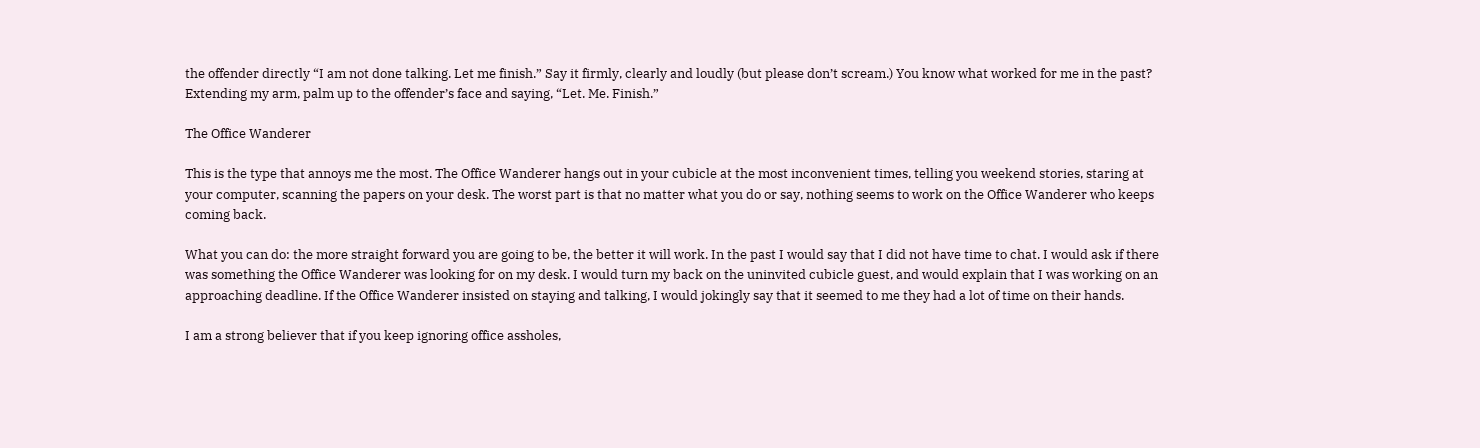the offender directly “I am not done talking. Let me finish.” Say it firmly, clearly and loudly (but please don’t scream.) You know what worked for me in the past? Extending my arm, palm up to the offender’s face and saying, “Let. Me. Finish.”

The Office Wanderer

This is the type that annoys me the most. The Office Wanderer hangs out in your cubicle at the most inconvenient times, telling you weekend stories, staring at your computer, scanning the papers on your desk. The worst part is that no matter what you do or say, nothing seems to work on the Office Wanderer who keeps coming back.

What you can do: the more straight forward you are going to be, the better it will work. In the past I would say that I did not have time to chat. I would ask if there was something the Office Wanderer was looking for on my desk. I would turn my back on the uninvited cubicle guest, and would explain that I was working on an approaching deadline. If the Office Wanderer insisted on staying and talking, I would jokingly say that it seemed to me they had a lot of time on their hands.

I am a strong believer that if you keep ignoring office assholes,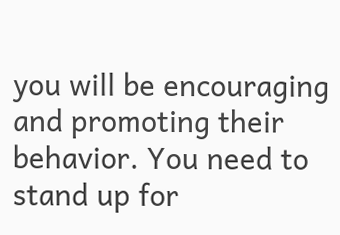you will be encouraging and promoting their behavior. You need to stand up for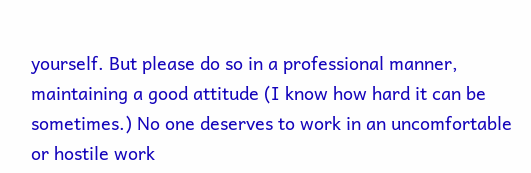yourself. But please do so in a professional manner, maintaining a good attitude (I know how hard it can be sometimes.) No one deserves to work in an uncomfortable or hostile work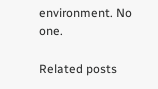environment. No one.

Related posts